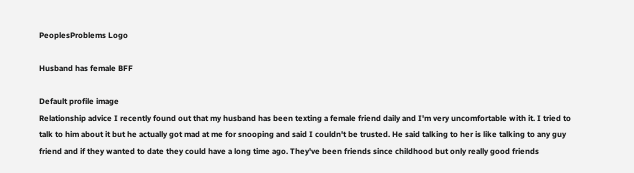PeoplesProblems Logo

Husband has female BFF

Default profile image
Relationship advice I recently found out that my husband has been texting a female friend daily and I'm very uncomfortable with it. I tried to talk to him about it but he actually got mad at me for snooping and said I couldn't be trusted. He said talking to her is like talking to any guy friend and if they wanted to date they could have a long time ago. They've been friends since childhood but only really good friends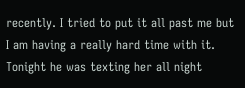recently. I tried to put it all past me but I am having a really hard time with it.
Tonight he was texting her all night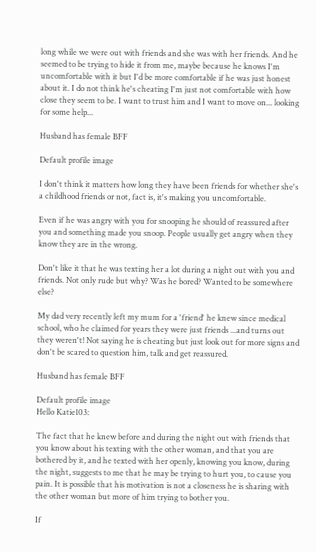long while we were out with friends and she was with her friends. And he seemed to be trying to hide it from me, maybe because he knows I'm uncomfortable with it but I'd be more comfortable if he was just honest about it. I do not think he's cheating I'm just not comfortable with how close they seem to be. I want to trust him and I want to move on... looking for some help...

Husband has female BFF

Default profile image

I don't think it matters how long they have been friends for whether she's a childhood friends or not, fact is, it's making you uncomfortable.

Even if he was angry with you for snooping he should of reassured after you and something made you snoop. People usually get angry when they know they are in the wrong.

Don't like it that he was texting her a lot during a night out with you and friends. Not only rude but why? Was he bored? Wanted to be somewhere else?

My dad very recently left my mum for a 'friend' he knew since medical school, who he claimed for years they were just friends ...and turns out they weren't! Not saying he is cheating but just look out for more signs and don't be scared to question him, talk and get reassured.

Husband has female BFF

Default profile image
Hello Katie103:

The fact that he knew before and during the night out with friends that you know about his texting with the other woman, and that you are bothered by it, and he texted with her openly, knowing you know, during the night, suggests to me that he may be trying to hurt you, to cause you pain. It is possible that his motivation is not a closeness he is sharing with the other woman but more of him trying to bother you.

If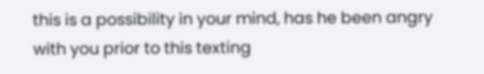this is a possibility in your mind, has he been angry with you prior to this texting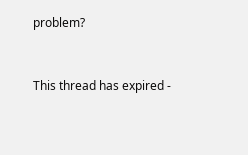problem?


This thread has expired -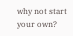why not start your own?